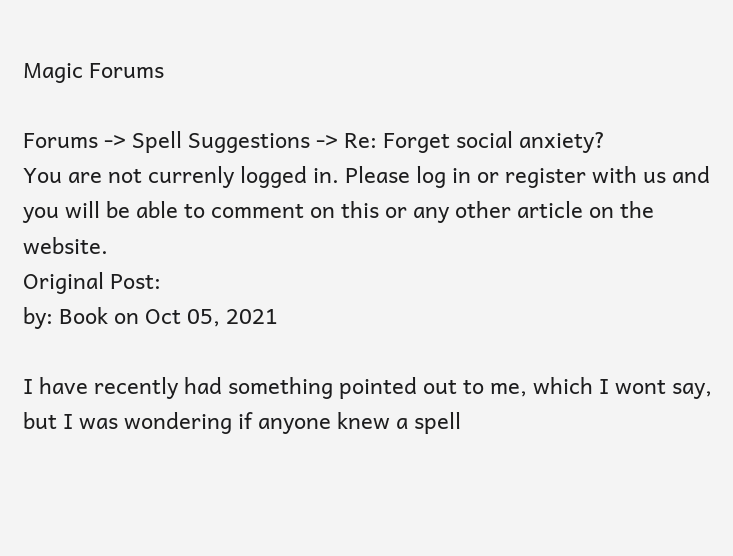Magic Forums

Forums -> Spell Suggestions -> Re: Forget social anxiety?
You are not currenly logged in. Please log in or register with us and you will be able to comment on this or any other article on the website.
Original Post:
by: Book on Oct 05, 2021

I have recently had something pointed out to me, which I wont say, but I was wondering if anyone knew a spell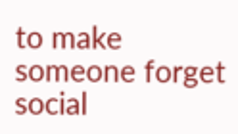to make someone forget social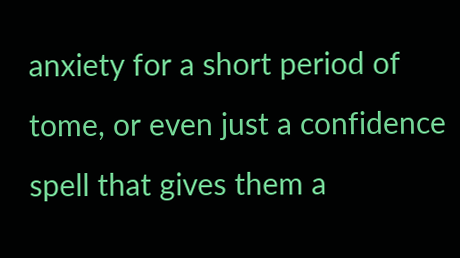anxiety for a short period of tome, or even just a confidence spell that gives them a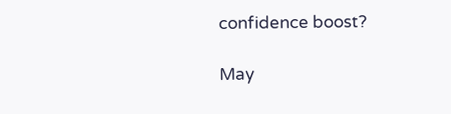confidence boost?

May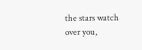the stars watch over you,